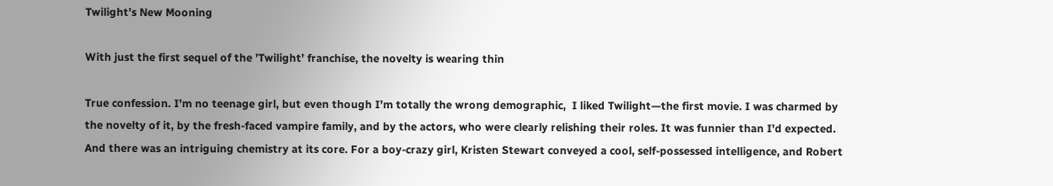Twilight’s New Mooning

With just the first sequel of the ’Twilight’ franchise, the novelty is wearing thin

True confession. I’m no teenage girl, but even though I’m totally the wrong demographic,  I liked Twilight—the first movie. I was charmed by the novelty of it, by the fresh-faced vampire family, and by the actors, who were clearly relishing their roles. It was funnier than I’d expected. And there was an intriguing chemistry at its core. For a boy-crazy girl, Kristen Stewart conveyed a cool, self-possessed intelligence, and Robert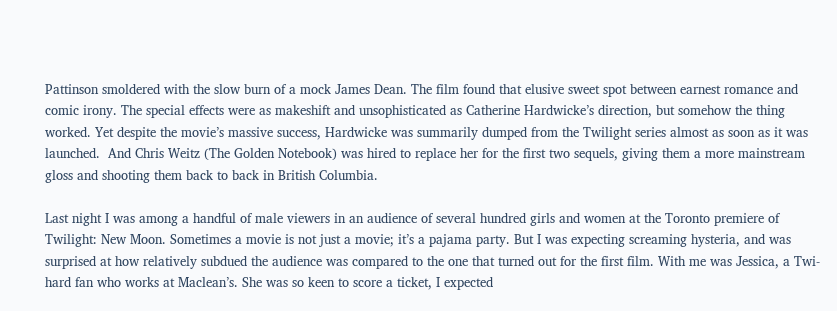Pattinson smoldered with the slow burn of a mock James Dean. The film found that elusive sweet spot between earnest romance and comic irony. The special effects were as makeshift and unsophisticated as Catherine Hardwicke’s direction, but somehow the thing worked. Yet despite the movie’s massive success, Hardwicke was summarily dumped from the Twilight series almost as soon as it was launched.  And Chris Weitz (The Golden Notebook) was hired to replace her for the first two sequels, giving them a more mainstream gloss and shooting them back to back in British Columbia.

Last night I was among a handful of male viewers in an audience of several hundred girls and women at the Toronto premiere of Twilight: New Moon. Sometimes a movie is not just a movie; it’s a pajama party. But I was expecting screaming hysteria, and was surprised at how relatively subdued the audience was compared to the one that turned out for the first film. With me was Jessica, a Twi-hard fan who works at Maclean’s. She was so keen to score a ticket, I expected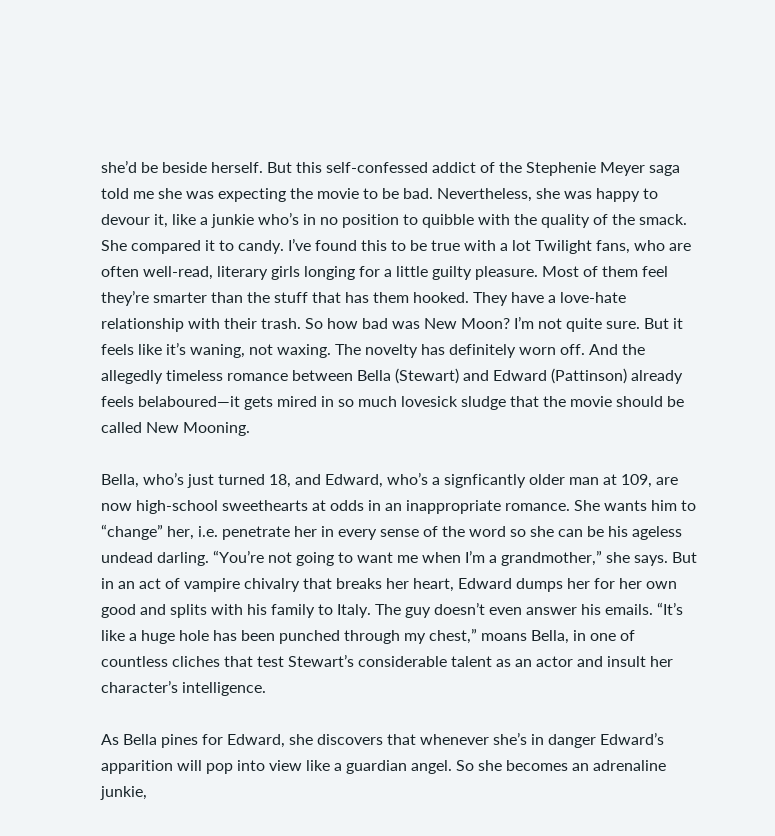she’d be beside herself. But this self-confessed addict of the Stephenie Meyer saga told me she was expecting the movie to be bad. Nevertheless, she was happy to devour it, like a junkie who’s in no position to quibble with the quality of the smack. She compared it to candy. I’ve found this to be true with a lot Twilight fans, who are often well-read, literary girls longing for a little guilty pleasure. Most of them feel they’re smarter than the stuff that has them hooked. They have a love-hate relationship with their trash. So how bad was New Moon? I’m not quite sure. But it feels like it’s waning, not waxing. The novelty has definitely worn off. And the allegedly timeless romance between Bella (Stewart) and Edward (Pattinson) already feels belaboured—it gets mired in so much lovesick sludge that the movie should be called New Mooning.

Bella, who’s just turned 18, and Edward, who’s a signficantly older man at 109, are now high-school sweethearts at odds in an inappropriate romance. She wants him to “change” her, i.e. penetrate her in every sense of the word so she can be his ageless undead darling. “You’re not going to want me when I’m a grandmother,” she says. But in an act of vampire chivalry that breaks her heart, Edward dumps her for her own good and splits with his family to Italy. The guy doesn’t even answer his emails. “It’s like a huge hole has been punched through my chest,” moans Bella, in one of countless cliches that test Stewart’s considerable talent as an actor and insult her character’s intelligence.

As Bella pines for Edward, she discovers that whenever she’s in danger Edward’s apparition will pop into view like a guardian angel. So she becomes an adrenaline junkie,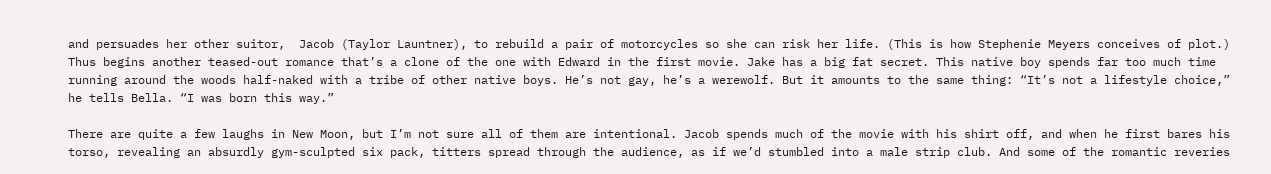and persuades her other suitor,  Jacob (Taylor Launtner), to rebuild a pair of motorcycles so she can risk her life. (This is how Stephenie Meyers conceives of plot.) Thus begins another teased-out romance that’s a clone of the one with Edward in the first movie. Jake has a big fat secret. This native boy spends far too much time running around the woods half-naked with a tribe of other native boys. He’s not gay, he’s a werewolf. But it amounts to the same thing: “It’s not a lifestyle choice,” he tells Bella. “I was born this way.”

There are quite a few laughs in New Moon, but I’m not sure all of them are intentional. Jacob spends much of the movie with his shirt off, and when he first bares his torso, revealing an absurdly gym-sculpted six pack, titters spread through the audience, as if we’d stumbled into a male strip club. And some of the romantic reveries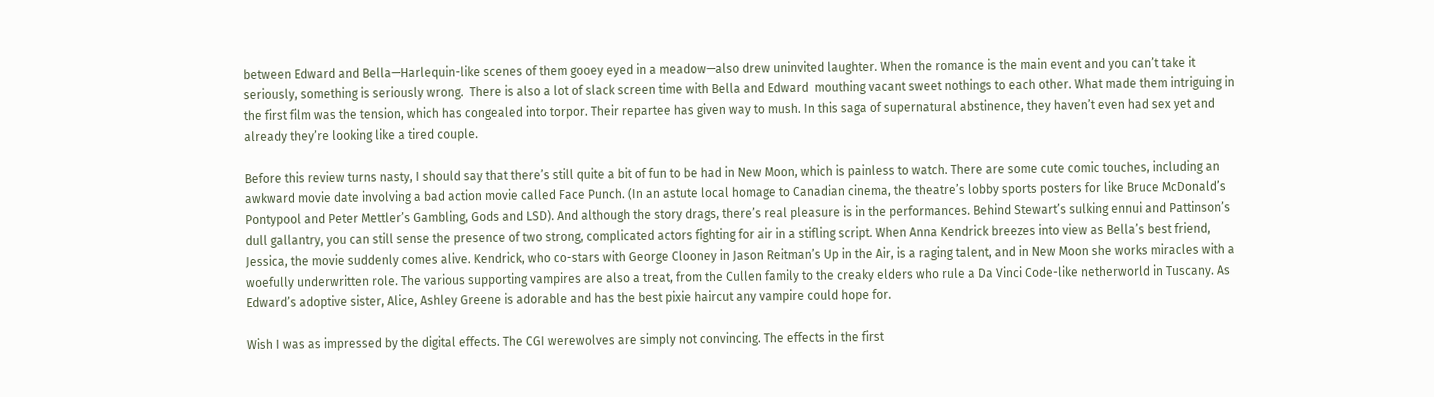between Edward and Bella—Harlequin-like scenes of them gooey eyed in a meadow—also drew uninvited laughter. When the romance is the main event and you can’t take it seriously, something is seriously wrong.  There is also a lot of slack screen time with Bella and Edward  mouthing vacant sweet nothings to each other. What made them intriguing in the first film was the tension, which has congealed into torpor. Their repartee has given way to mush. In this saga of supernatural abstinence, they haven’t even had sex yet and already they’re looking like a tired couple.

Before this review turns nasty, I should say that there’s still quite a bit of fun to be had in New Moon, which is painless to watch. There are some cute comic touches, including an awkward movie date involving a bad action movie called Face Punch. (In an astute local homage to Canadian cinema, the theatre’s lobby sports posters for like Bruce McDonald’s Pontypool and Peter Mettler’s Gambling, Gods and LSD). And although the story drags, there’s real pleasure is in the performances. Behind Stewart’s sulking ennui and Pattinson’s dull gallantry, you can still sense the presence of two strong, complicated actors fighting for air in a stifling script. When Anna Kendrick breezes into view as Bella’s best friend, Jessica, the movie suddenly comes alive. Kendrick, who co-stars with George Clooney in Jason Reitman’s Up in the Air, is a raging talent, and in New Moon she works miracles with a woefully underwritten role. The various supporting vampires are also a treat, from the Cullen family to the creaky elders who rule a Da Vinci Code-like netherworld in Tuscany. As Edward’s adoptive sister, Alice, Ashley Greene is adorable and has the best pixie haircut any vampire could hope for.

Wish I was as impressed by the digital effects. The CGI werewolves are simply not convincing. The effects in the first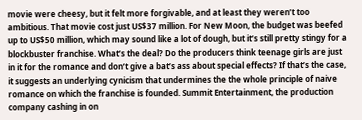movie were cheesy, but it felt more forgivable, and at least they weren’t too ambitious. That movie cost just US$37 million. For New Moon, the budget was beefed up to US$50 million, which may sound like a lot of dough, but it’s still pretty stingy for a blockbuster franchise. What’s the deal? Do the producers think teenage girls are just in it for the romance and don’t give a bat’s ass about special effects? If that’s the case, it suggests an underlying cynicism that undermines the the whole principle of naive romance on which the franchise is founded. Summit Entertainment, the production company cashing in on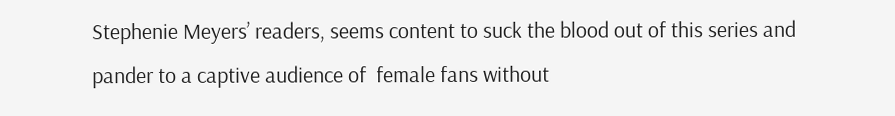Stephenie Meyers’ readers, seems content to suck the blood out of this series and pander to a captive audience of  female fans without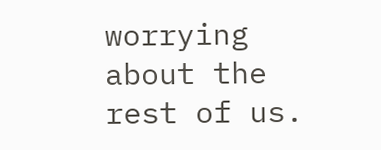worrying about the rest of us.